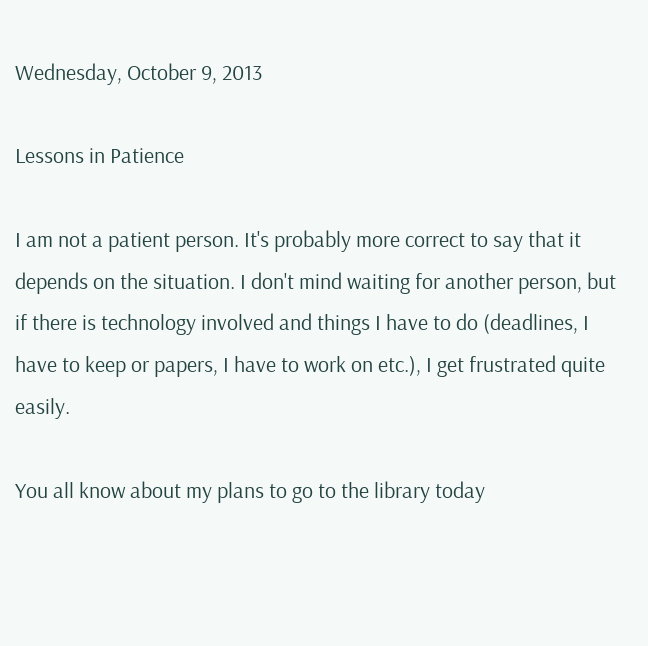Wednesday, October 9, 2013

Lessons in Patience

I am not a patient person. It's probably more correct to say that it depends on the situation. I don't mind waiting for another person, but if there is technology involved and things I have to do (deadlines, I have to keep or papers, I have to work on etc.), I get frustrated quite easily.

You all know about my plans to go to the library today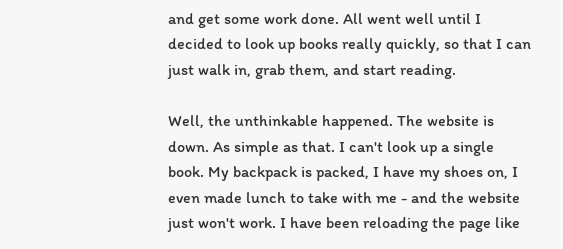and get some work done. All went well until I decided to look up books really quickly, so that I can just walk in, grab them, and start reading.

Well, the unthinkable happened. The website is down. As simple as that. I can't look up a single book. My backpack is packed, I have my shoes on, I even made lunch to take with me - and the website just won't work. I have been reloading the page like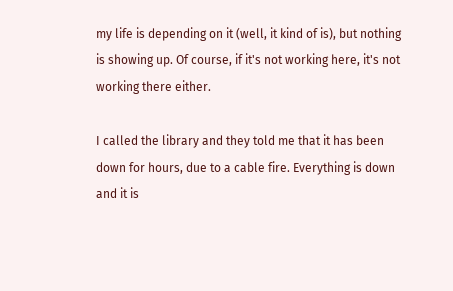my life is depending on it (well, it kind of is), but nothing is showing up. Of course, if it's not working here, it's not working there either.

I called the library and they told me that it has been down for hours, due to a cable fire. Everything is down and it is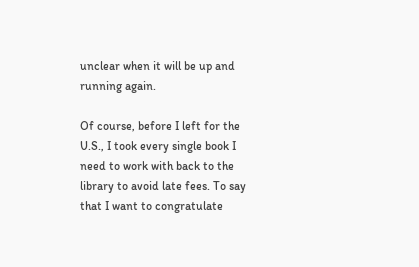unclear when it will be up and running again.

Of course, before I left for the U.S., I took every single book I need to work with back to the library to avoid late fees. To say that I want to congratulate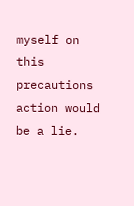myself on this precautions action would be a lie.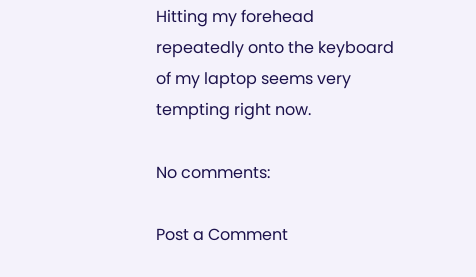Hitting my forehead repeatedly onto the keyboard of my laptop seems very tempting right now.

No comments:

Post a Comment